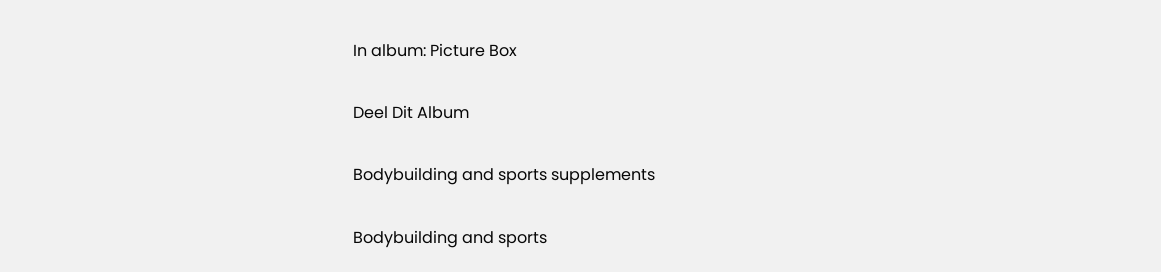In album: Picture Box

Deel Dit Album

Bodybuilding and sports supplements

Bodybuilding and sports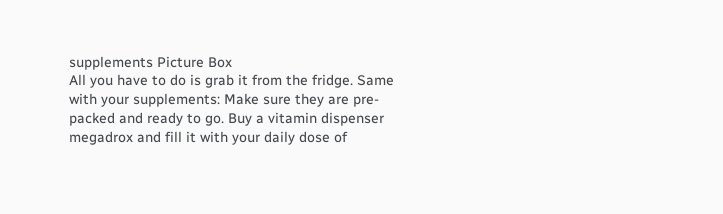supplements Picture Box
All you have to do is grab it from the fridge. Same with your supplements: Make sure they are pre-packed and ready to go. Buy a vitamin dispenser megadrox and fill it with your daily dose of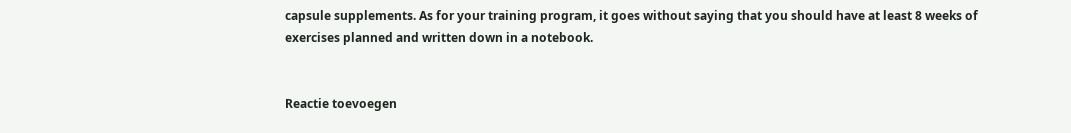capsule supplements. As for your training program, it goes without saying that you should have at least 8 weeks of exercises planned and written down in a notebook.


Reactie toevoegen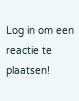Log in om een reactie te plaatsen!